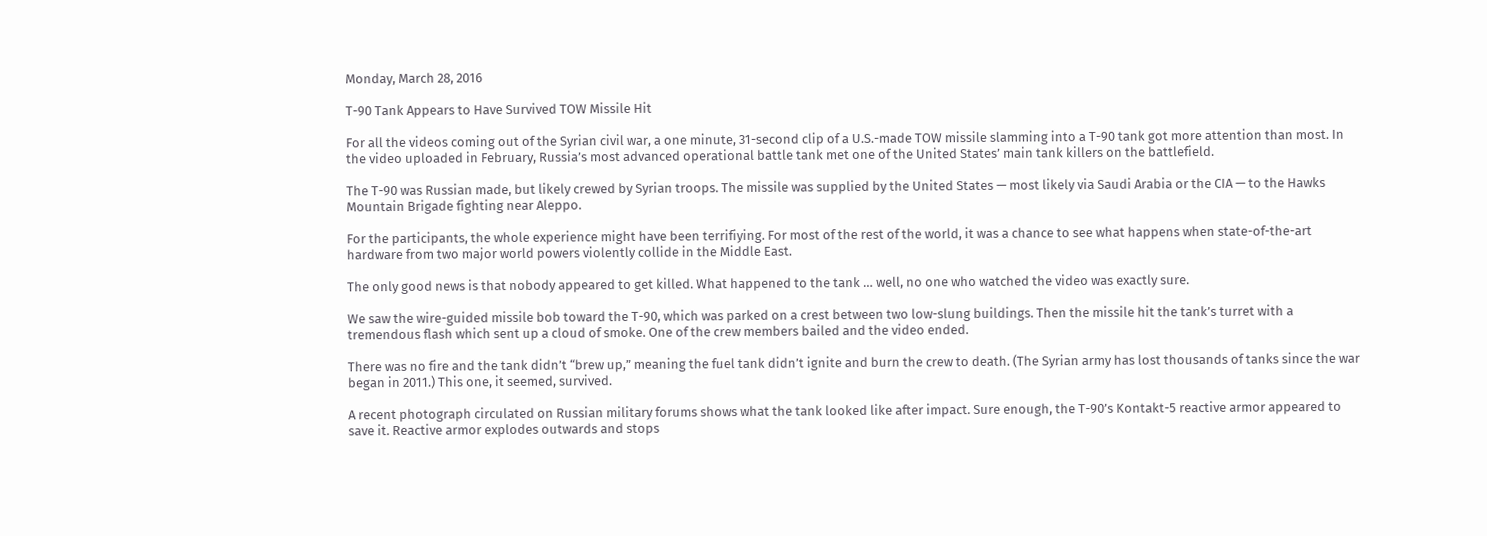Monday, March 28, 2016

T-90 Tank Appears to Have Survived TOW Missile Hit

For all the videos coming out of the Syrian civil war, a one minute, 31-second clip of a U.S.-made TOW missile slamming into a T-90 tank got more attention than most. In the video uploaded in February, Russia’s most advanced operational battle tank met one of the United States’ main tank killers on the battlefield.

The T-90 was Russian made, but likely crewed by Syrian troops. The missile was supplied by the United States — most likely via Saudi Arabia or the CIA — to the Hawks Mountain Brigade fighting near Aleppo.

For the participants, the whole experience might have been terrifiying. For most of the rest of the world, it was a chance to see what happens when state-of-the-art hardware from two major world powers violently collide in the Middle East.

The only good news is that nobody appeared to get killed. What happened to the tank … well, no one who watched the video was exactly sure.

We saw the wire-guided missile bob toward the T-90, which was parked on a crest between two low-slung buildings. Then the missile hit the tank’s turret with a tremendous flash which sent up a cloud of smoke. One of the crew members bailed and the video ended.

There was no fire and the tank didn’t “brew up,” meaning the fuel tank didn’t ignite and burn the crew to death. (The Syrian army has lost thousands of tanks since the war began in 2011.) This one, it seemed, survived.

A recent photograph circulated on Russian military forums shows what the tank looked like after impact. Sure enough, the T-90’s Kontakt-5 reactive armor appeared to save it. Reactive armor explodes outwards and stops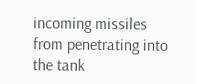incoming missiles from penetrating into the tank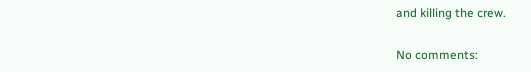and killing the crew.

No comments: